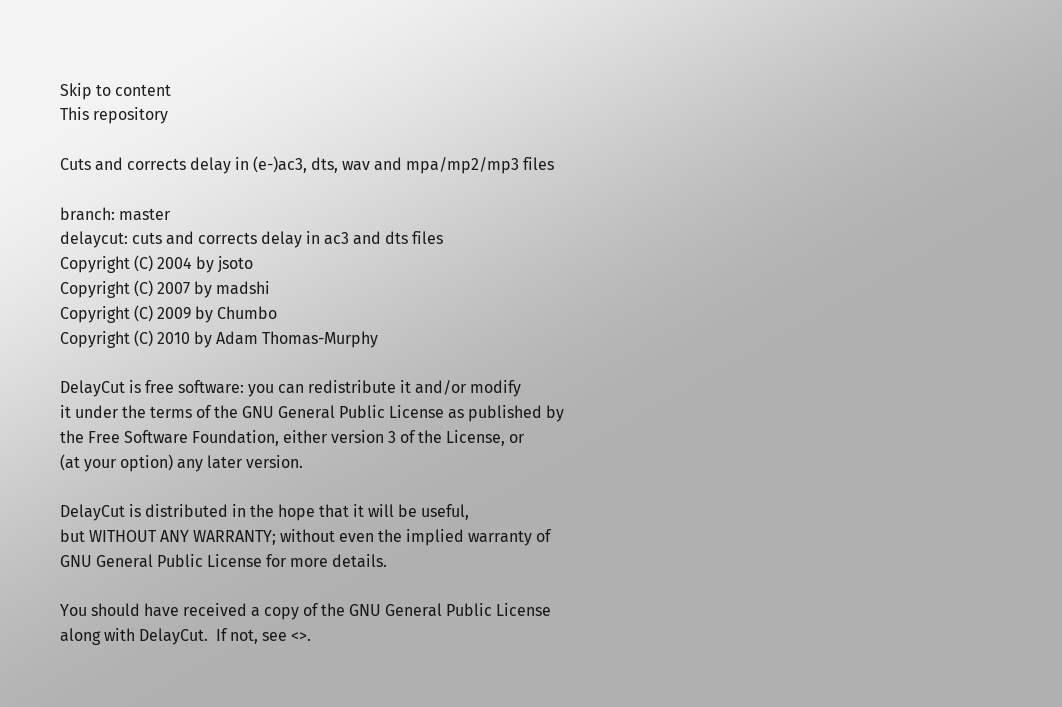Skip to content
This repository

Cuts and corrects delay in (e-)ac3, dts, wav and mpa/mp2/mp3 files

branch: master
delaycut: cuts and corrects delay in ac3 and dts files
Copyright (C) 2004 by jsoto
Copyright (C) 2007 by madshi
Copyright (C) 2009 by Chumbo
Copyright (C) 2010 by Adam Thomas-Murphy

DelayCut is free software: you can redistribute it and/or modify
it under the terms of the GNU General Public License as published by
the Free Software Foundation, either version 3 of the License, or
(at your option) any later version.

DelayCut is distributed in the hope that it will be useful,
but WITHOUT ANY WARRANTY; without even the implied warranty of
GNU General Public License for more details.

You should have received a copy of the GNU General Public License
along with DelayCut.  If not, see <>.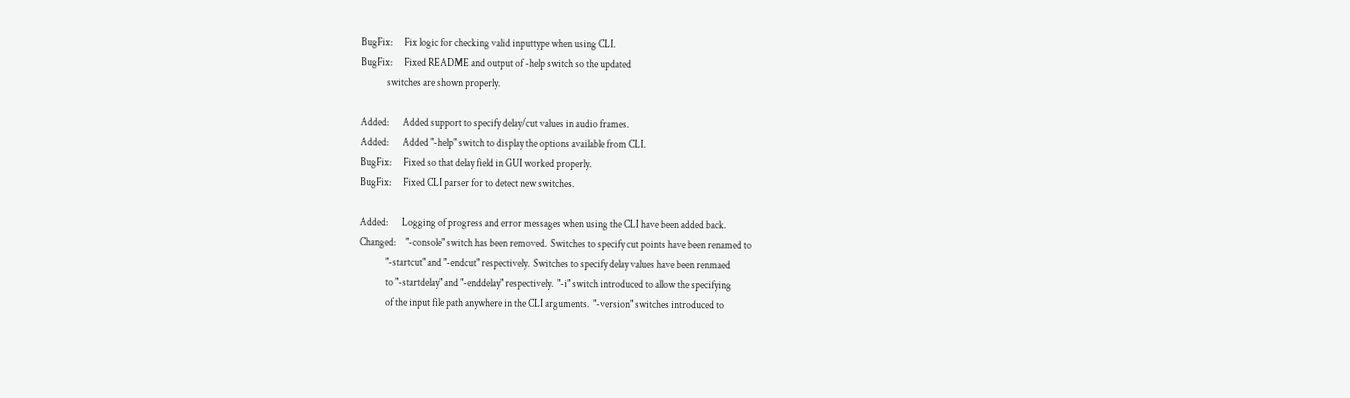BugFix:      Fix logic for checking valid inputtype when using CLI.
BugFix:      Fixed README and output of -help switch so the updated
             switches are shown properly.

Added:       Added support to specify delay/cut values in audio frames.
Added:       Added "-help" switch to display the options available from CLI.
BugFix:      Fixed so that delay field in GUI worked properly.
BugFix:      Fixed CLI parser for to detect new switches.

Added:       Logging of progress and error messages when using the CLI have been added back.
Changed:     "-console" switch has been removed.  Switches to specify cut points have been renamed to
             "-startcut" and "-endcut" respectively.  Switches to specify delay values have been renmaed
             to "-startdelay" and "-enddelay" respectively.  "-i" switch introduced to allow the specifying
             of the input file path anywhere in the CLI arguments.  "-version" switches introduced to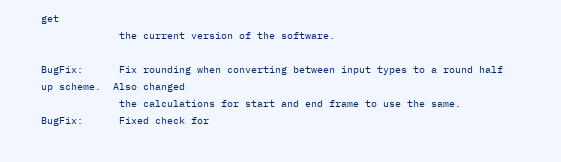get
             the current version of the software.

BugFix:      Fix rounding when converting between input types to a round half up scheme.  Also changed
             the calculations for start and end frame to use the same.
BugFix:      Fixed check for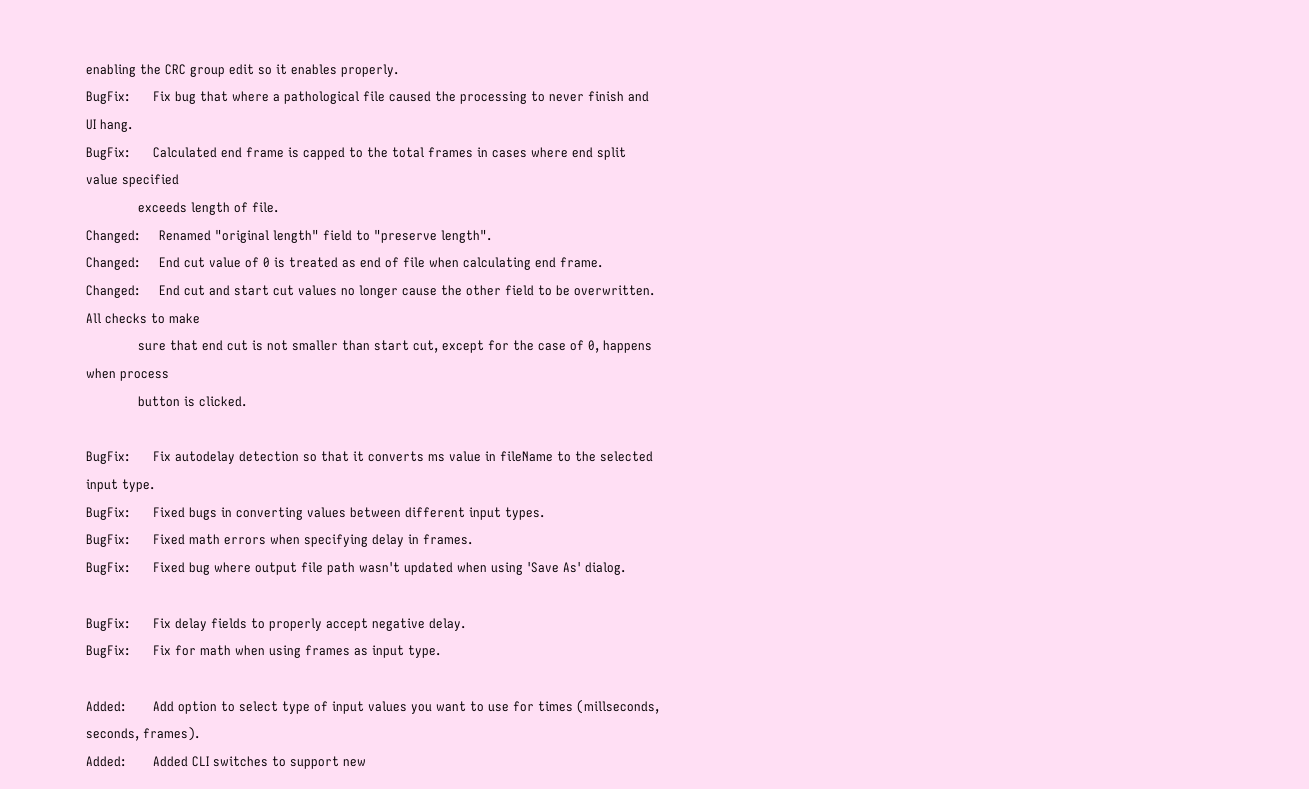enabling the CRC group edit so it enables properly.
BugFix:      Fix bug that where a pathological file caused the processing to never finish and UI hang.
BugFix:      Calculated end frame is capped to the total frames in cases where end split value specified
             exceeds length of file.
Changed:     Renamed "original length" field to "preserve length".
Changed:     End cut value of 0 is treated as end of file when calculating end frame.
Changed:     End cut and start cut values no longer cause the other field to be overwritten.  All checks to make
             sure that end cut is not smaller than start cut, except for the case of 0, happens when process
             button is clicked.

BugFix:      Fix autodelay detection so that it converts ms value in fileName to the selected input type.
BugFix:      Fixed bugs in converting values between different input types.
BugFix:      Fixed math errors when specifying delay in frames.
BugFix:      Fixed bug where output file path wasn't updated when using 'Save As' dialog.

BugFix:      Fix delay fields to properly accept negative delay.
BugFix:      Fix for math when using frames as input type.

Added:       Add option to select type of input values you want to use for times (millseconds, seconds, frames).
Added:       Added CLI switches to support new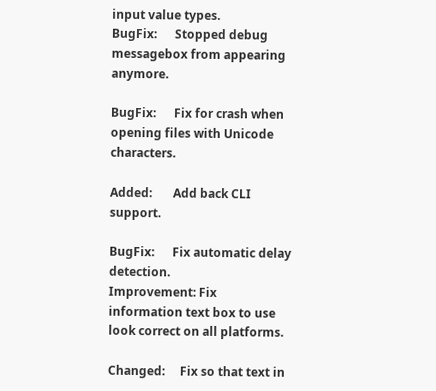input value types.
BugFix:      Stopped debug messagebox from appearing anymore.

BugFix:      Fix for crash when opening files with Unicode characters.

Added:       Add back CLI support.

BugFix:      Fix automatic delay detection.
Improvement: Fix information text box to use look correct on all platforms.

Changed:     Fix so that text in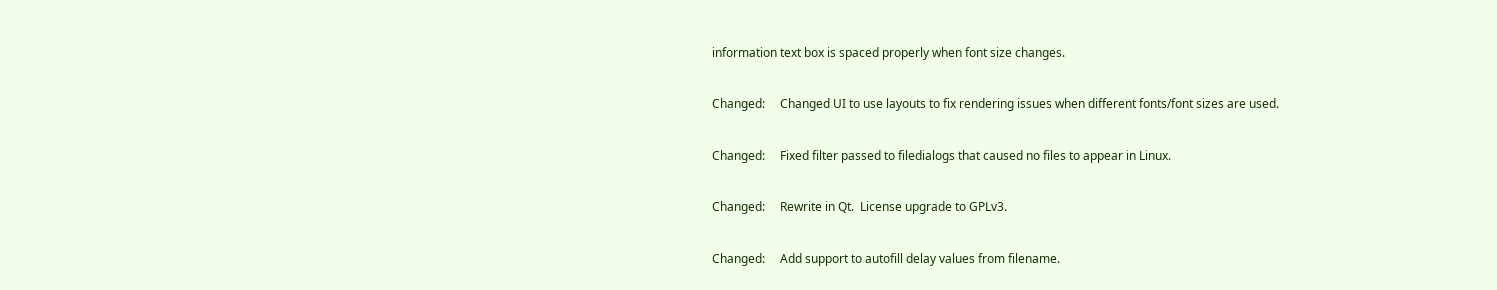information text box is spaced properly when font size changes.

Changed:     Changed UI to use layouts to fix rendering issues when different fonts/font sizes are used.

Changed:     Fixed filter passed to filedialogs that caused no files to appear in Linux.

Changed:     Rewrite in Qt.  License upgrade to GPLv3.

Changed:     Add support to autofill delay values from filename.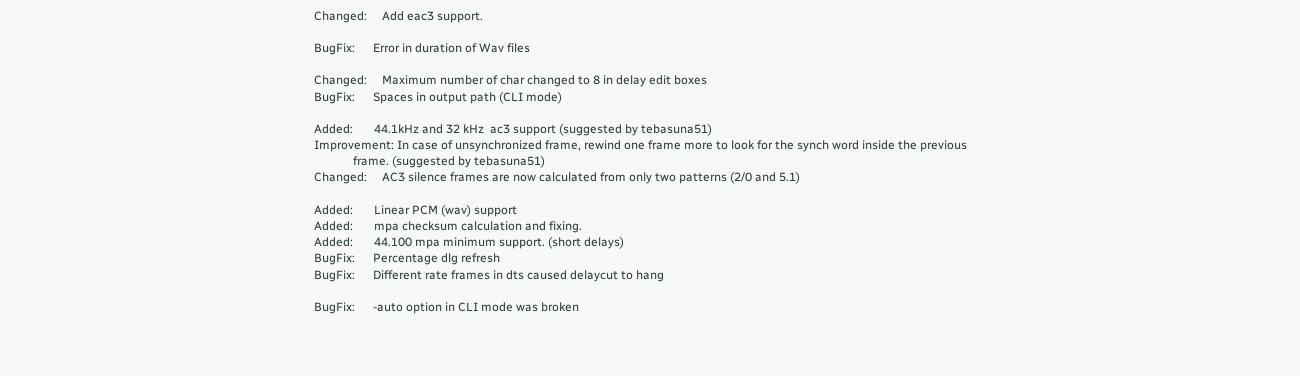Changed:     Add eac3 support.

BugFix:      Error in duration of Wav files

Changed:     Maximum number of char changed to 8 in delay edit boxes
BugFix:      Spaces in output path (CLI mode)

Added:       44.1kHz and 32 kHz  ac3 support (suggested by tebasuna51)
Improvement: In case of unsynchronized frame, rewind one frame more to look for the synch word inside the previous
             frame. (suggested by tebasuna51)
Changed:     AC3 silence frames are now calculated from only two patterns (2/0 and 5.1)

Added:       Linear PCM (wav) support
Added:       mpa checksum calculation and fixing.
Added:       44.100 mpa minimum support. (short delays)
BugFix:      Percentage dlg refresh
BugFix:      Different rate frames in dts caused delaycut to hang

BugFix:      -auto option in CLI mode was broken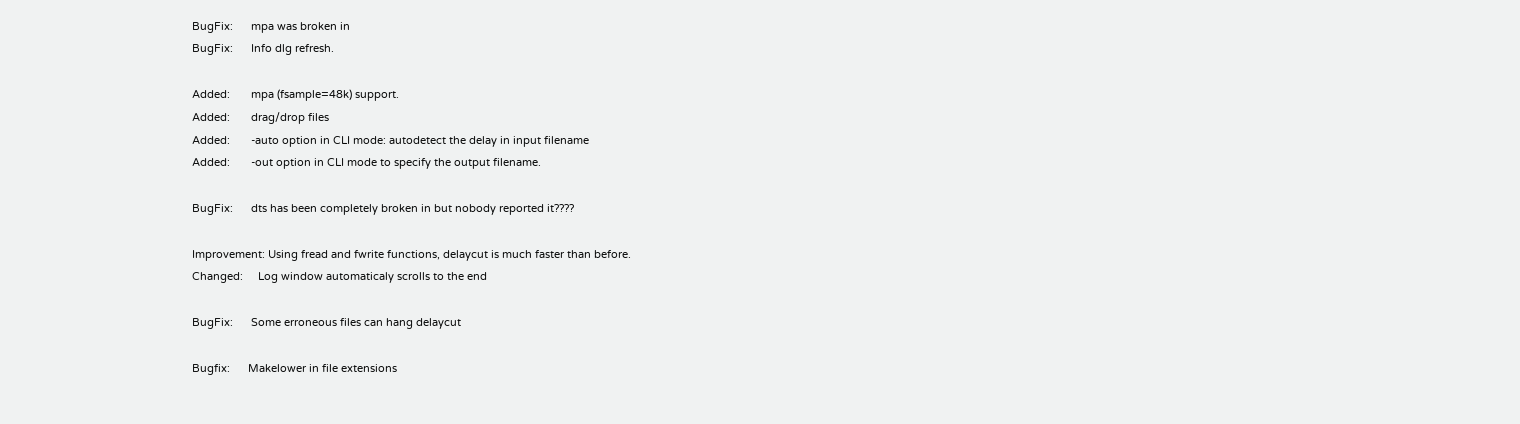BugFix:      mpa was broken in
BugFix:      Info dlg refresh.

Added:       mpa (fsample=48k) support.
Added:       drag/drop files
Added:       -auto option in CLI mode: autodetect the delay in input filename
Added:       -out option in CLI mode to specify the output filename.

BugFix:      dts has been completely broken in but nobody reported it????

Improvement: Using fread and fwrite functions, delaycut is much faster than before.
Changed:     Log window automaticaly scrolls to the end

BugFix:      Some erroneous files can hang delaycut

Bugfix:      Makelower in file extensions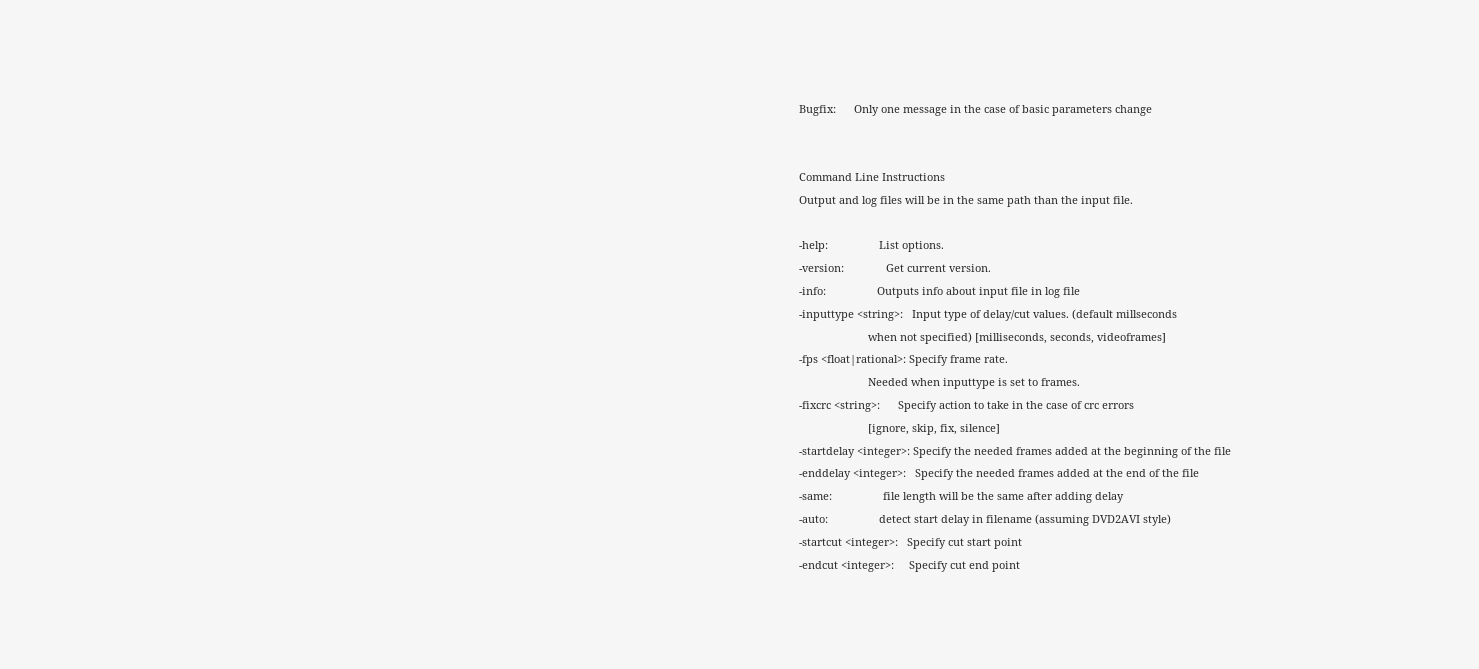Bugfix:      Only one message in the case of basic parameters change


Command Line Instructions
Output and log files will be in the same path than the input file.

-help:                 List options.
-version:              Get current version.
-info:                 Outputs info about input file in log file
-inputtype <string>:   Input type of delay/cut values. (default millseconds
                       when not specified) [milliseconds, seconds, videoframes]
-fps <float|rational>: Specify frame rate.
                       Needed when inputtype is set to frames.
-fixcrc <string>:      Specify action to take in the case of crc errors
                       [ignore, skip, fix, silence]
-startdelay <integer>: Specify the needed frames added at the beginning of the file
-enddelay <integer>:   Specify the needed frames added at the end of the file
-same:                 file length will be the same after adding delay
-auto:                 detect start delay in filename (assuming DVD2AVI style)
-startcut <integer>:   Specify cut start point
-endcut <integer>:     Specify cut end point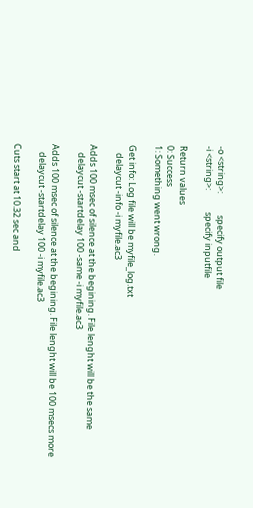-o <string>:           specify output file
-i <string>:           specify inputfile

Return values
0: Success
1: Something went wrong.

Get info: Log file will be myfile_log.txt
    delaycut -info -i myfile.ac3

Adds 100 msec of silence at the begining. File lenght will be the same
    delaycut -startdelay 100 -same -i myfile.ac3

Adds 100 msec of silence at the begining. File lenght will be 100 msecs more
    delaycut -startdelay 100 -i myfile.ac3

Cuts start at 10.32 sec and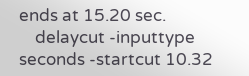ends at 15.20 sec.
    delaycut -inputtype seconds -startcut 10.32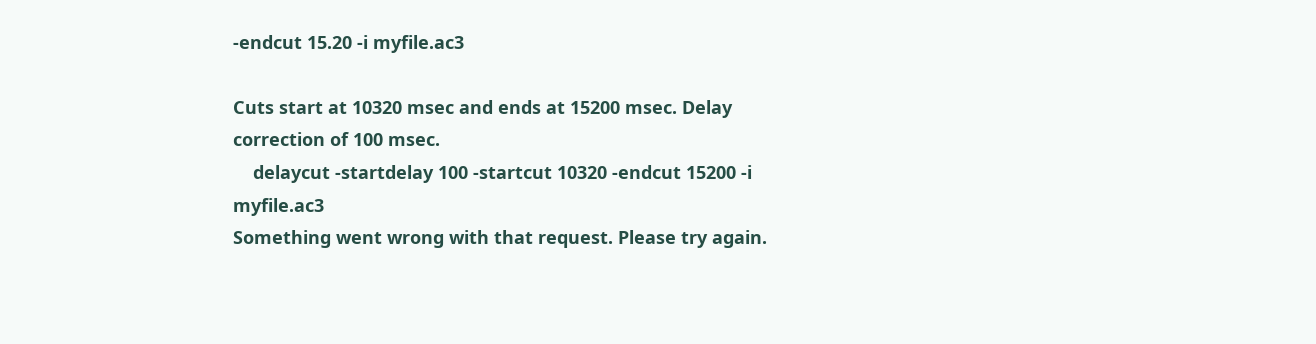-endcut 15.20 -i myfile.ac3

Cuts start at 10320 msec and ends at 15200 msec. Delay correction of 100 msec.
    delaycut -startdelay 100 -startcut 10320 -endcut 15200 -i myfile.ac3
Something went wrong with that request. Please try again.